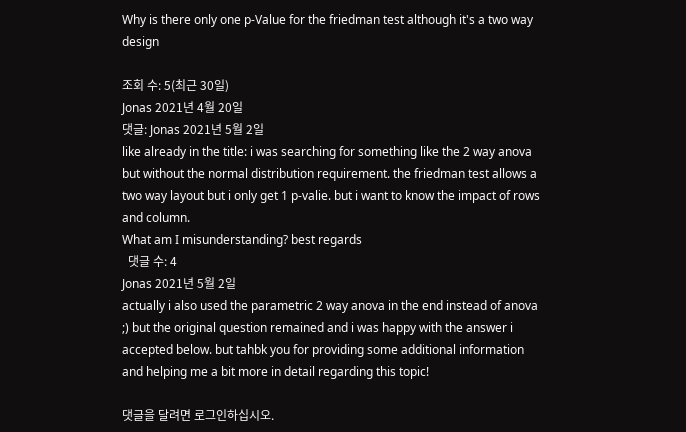Why is there only one p-Value for the friedman test although it's a two way design

조회 수: 5(최근 30일)
Jonas 2021년 4월 20일
댓글: Jonas 2021년 5월 2일
like already in the title: i was searching for something like the 2 way anova but without the normal distribution requirement. the friedman test allows a two way layout but i only get 1 p-valie. but i want to know the impact of rows and column.
What am I misunderstanding? best regards
  댓글 수: 4
Jonas 2021년 5월 2일
actually i also used the parametric 2 way anova in the end instead of anova ;) but the original question remained and i was happy with the answer i accepted below. but tahbk you for providing some additional information and helping me a bit more in detail regarding this topic!

댓글을 달려면 로그인하십시오.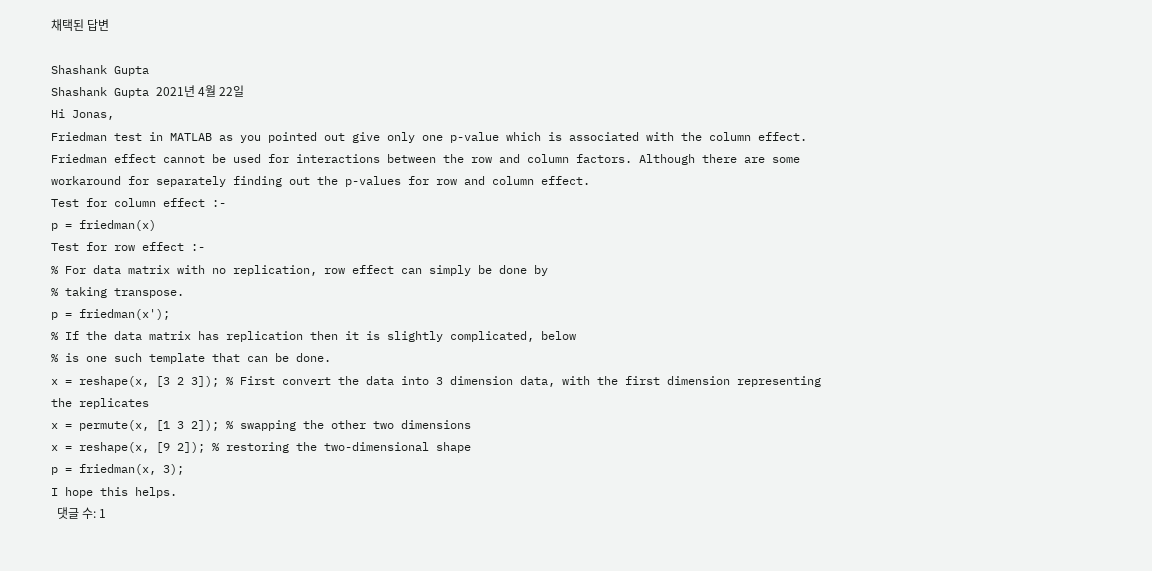채택된 답변

Shashank Gupta
Shashank Gupta 2021년 4월 22일
Hi Jonas,
Friedman test in MATLAB as you pointed out give only one p-value which is associated with the column effect. Friedman effect cannot be used for interactions between the row and column factors. Although there are some workaround for separately finding out the p-values for row and column effect.
Test for column effect :-
p = friedman(x)
Test for row effect :-
% For data matrix with no replication, row effect can simply be done by
% taking transpose.
p = friedman(x');
% If the data matrix has replication then it is slightly complicated, below
% is one such template that can be done.
x = reshape(x, [3 2 3]); % First convert the data into 3 dimension data, with the first dimension representing the replicates
x = permute(x, [1 3 2]); % swapping the other two dimensions
x = reshape(x, [9 2]); % restoring the two-dimensional shape
p = friedman(x, 3);
I hope this helps.
  댓글 수: 1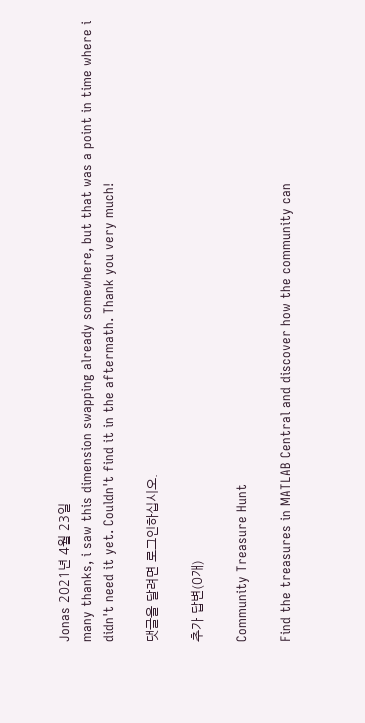Jonas 2021년 4월 23일
many thanks, i saw this dimension swapping already somewhere, but that was a point in time where i didn't need it yet. Couldn't find it in the aftermath. Thank you very much!

댓글을 달려면 로그인하십시오.

추가 답변(0개)

Community Treasure Hunt

Find the treasures in MATLAB Central and discover how the community can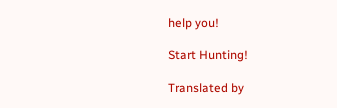help you!

Start Hunting!

Translated by